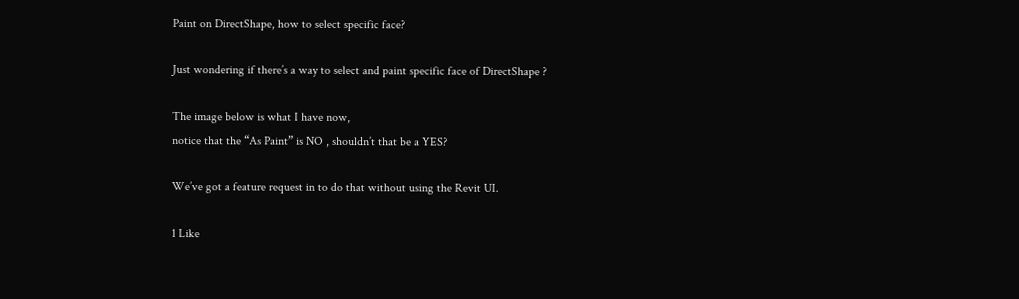Paint on DirectShape, how to select specific face?

Just wondering if there’s a way to select and paint specific face of DirectShape ?

The image below is what I have now,
notice that the “As Paint” is NO , shouldn’t that be a YES?

We’ve got a feature request in to do that without using the Revit UI.

1 Like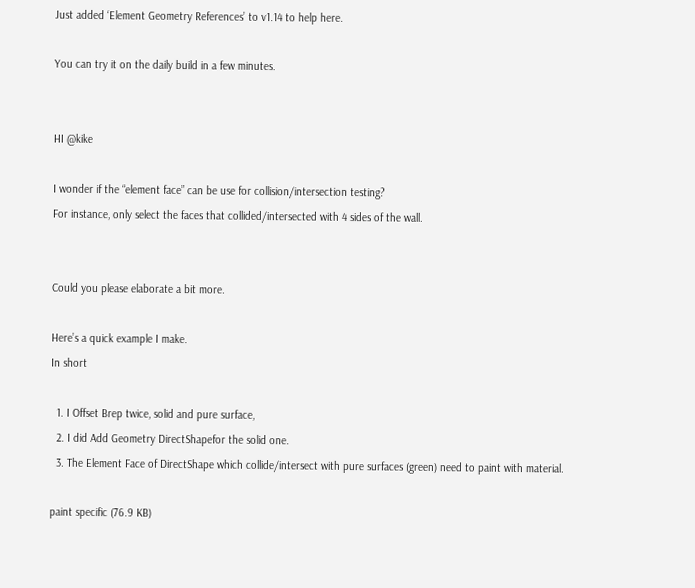Just added ‘Element Geometry References’ to v1.14 to help here.

You can try it on the daily build in a few minutes.


HI @kike

I wonder if the “element face” can be use for collision/intersection testing?
For instance, only select the faces that collided/intersected with 4 sides of the wall.


Could you please elaborate a bit more.

Here’s a quick example I make.
In short

  1. I Offset Brep twice, solid and pure surface,
  2. I did Add Geometry DirectShapefor the solid one.
  3. The Element Face of DirectShape which collide/intersect with pure surfaces (green) need to paint with material.

paint specific (76.9 KB)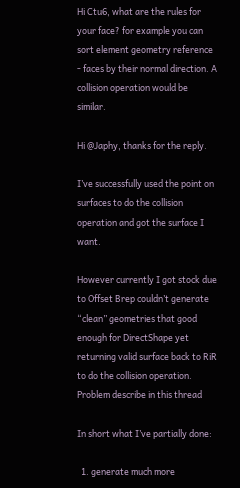Hi Ctu6, what are the rules for your face? for example you can sort element geometry reference - faces by their normal direction. A collision operation would be similar.

Hi @Japhy, thanks for the reply.

I’ve successfully used the point on surfaces to do the collision operation and got the surface I want.

However currently I got stock due to Offset Brep couldn’t generate “clean” geometries that good enough for DirectShape yet returning valid surface back to RiR to do the collision operation.
Problem describe in this thread

In short what I’ve partially done:

  1. generate much more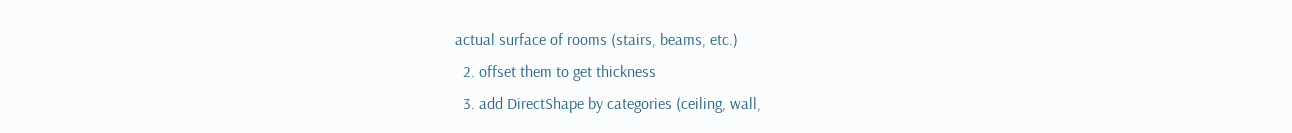actual surface of rooms (stairs, beams, etc.)
  2. offset them to get thickness
  3. add DirectShape by categories (ceiling, wall,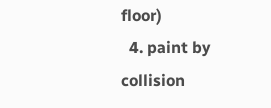floor)
  4. paint by collision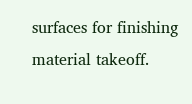surfaces for finishing material takeoff.